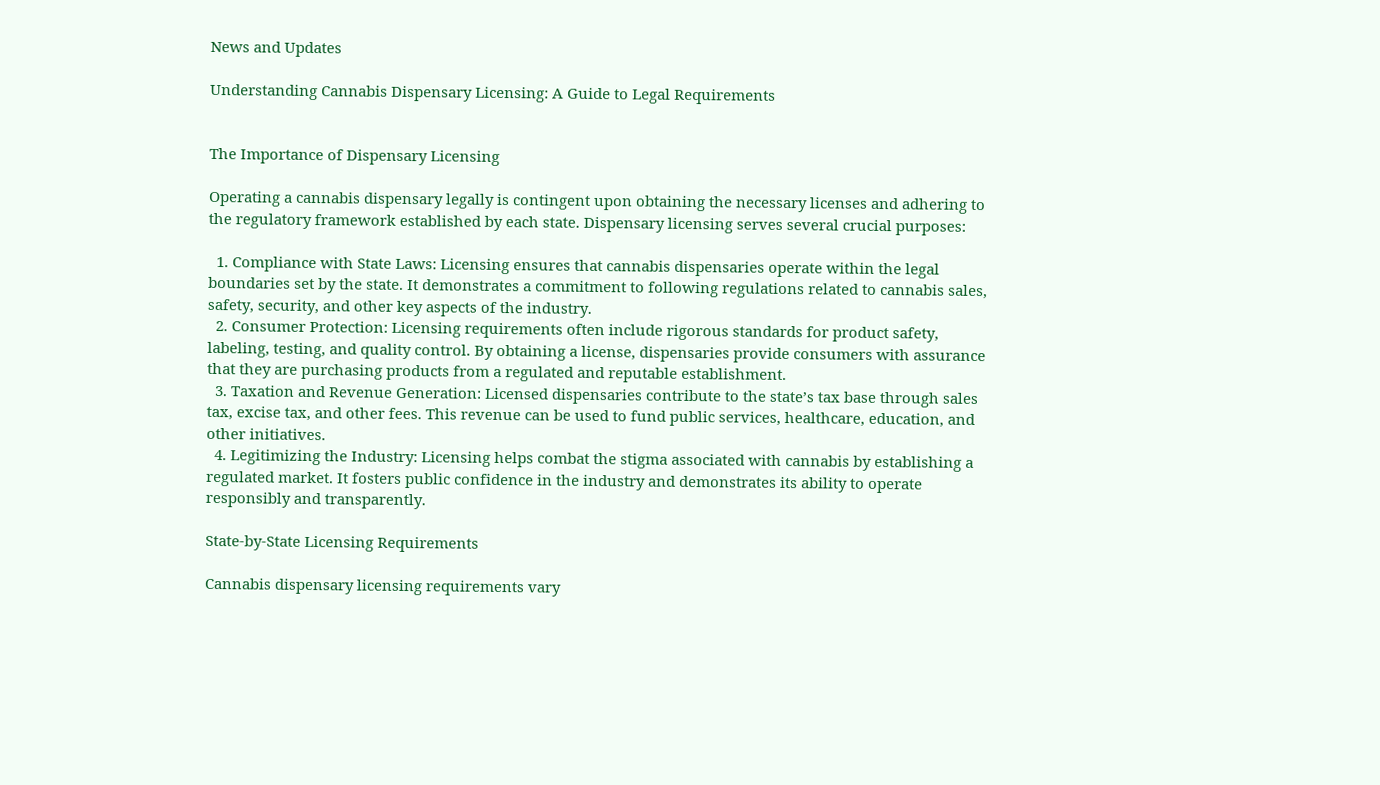News and Updates

Understanding Cannabis Dispensary Licensing: A Guide to Legal Requirements


The Importance of Dispensary Licensing

Operating a cannabis dispensary legally is contingent upon obtaining the necessary licenses and adhering to the regulatory framework established by each state. Dispensary licensing serves several crucial purposes:

  1. Compliance with State Laws: Licensing ensures that cannabis dispensaries operate within the legal boundaries set by the state. It demonstrates a commitment to following regulations related to cannabis sales, safety, security, and other key aspects of the industry.
  2. Consumer Protection: Licensing requirements often include rigorous standards for product safety, labeling, testing, and quality control. By obtaining a license, dispensaries provide consumers with assurance that they are purchasing products from a regulated and reputable establishment.
  3. Taxation and Revenue Generation: Licensed dispensaries contribute to the state’s tax base through sales tax, excise tax, and other fees. This revenue can be used to fund public services, healthcare, education, and other initiatives.
  4. Legitimizing the Industry: Licensing helps combat the stigma associated with cannabis by establishing a regulated market. It fosters public confidence in the industry and demonstrates its ability to operate responsibly and transparently.

State-by-State Licensing Requirements

Cannabis dispensary licensing requirements vary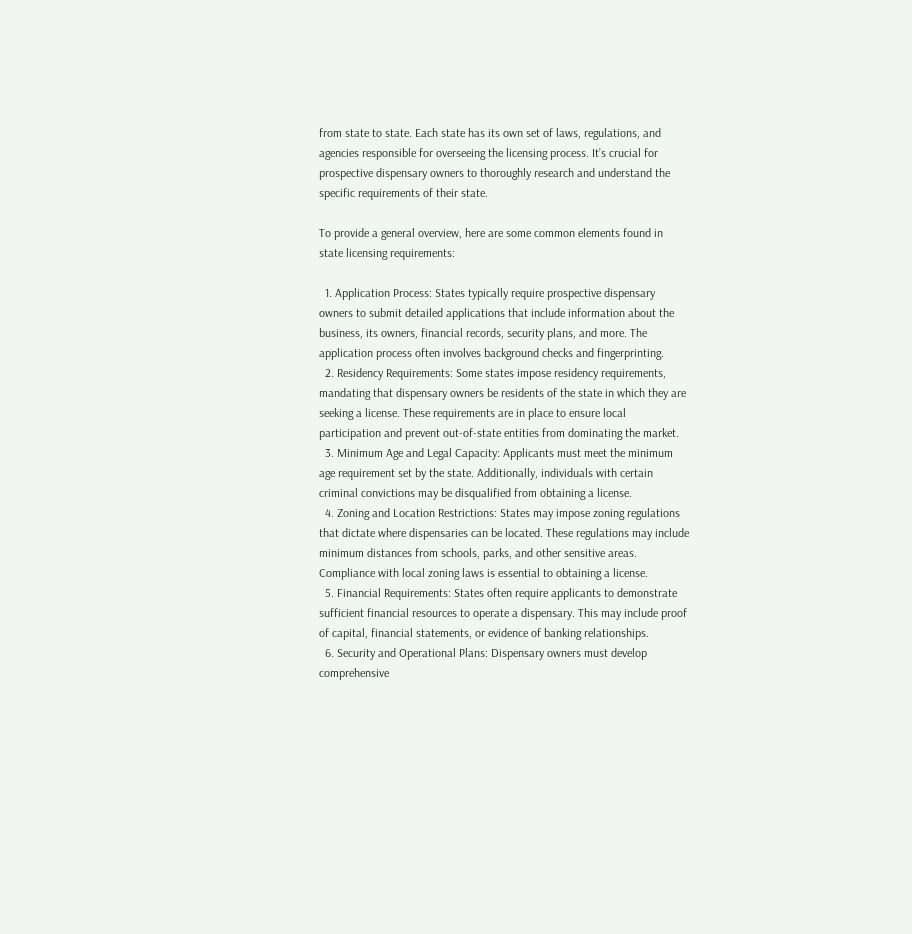from state to state. Each state has its own set of laws, regulations, and agencies responsible for overseeing the licensing process. It’s crucial for prospective dispensary owners to thoroughly research and understand the specific requirements of their state.

To provide a general overview, here are some common elements found in state licensing requirements:

  1. Application Process: States typically require prospective dispensary owners to submit detailed applications that include information about the business, its owners, financial records, security plans, and more. The application process often involves background checks and fingerprinting.
  2. Residency Requirements: Some states impose residency requirements, mandating that dispensary owners be residents of the state in which they are seeking a license. These requirements are in place to ensure local participation and prevent out-of-state entities from dominating the market.
  3. Minimum Age and Legal Capacity: Applicants must meet the minimum age requirement set by the state. Additionally, individuals with certain criminal convictions may be disqualified from obtaining a license.
  4. Zoning and Location Restrictions: States may impose zoning regulations that dictate where dispensaries can be located. These regulations may include minimum distances from schools, parks, and other sensitive areas. Compliance with local zoning laws is essential to obtaining a license.
  5. Financial Requirements: States often require applicants to demonstrate sufficient financial resources to operate a dispensary. This may include proof of capital, financial statements, or evidence of banking relationships.
  6. Security and Operational Plans: Dispensary owners must develop comprehensive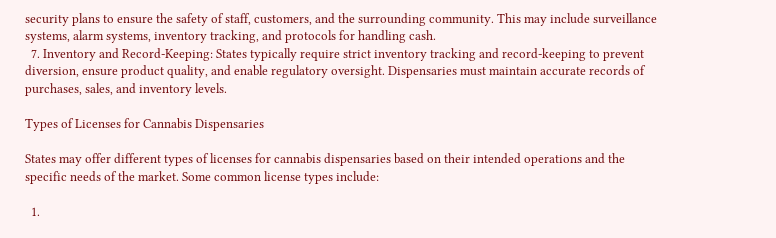security plans to ensure the safety of staff, customers, and the surrounding community. This may include surveillance systems, alarm systems, inventory tracking, and protocols for handling cash.
  7. Inventory and Record-Keeping: States typically require strict inventory tracking and record-keeping to prevent diversion, ensure product quality, and enable regulatory oversight. Dispensaries must maintain accurate records of purchases, sales, and inventory levels.

Types of Licenses for Cannabis Dispensaries

States may offer different types of licenses for cannabis dispensaries based on their intended operations and the specific needs of the market. Some common license types include:

  1.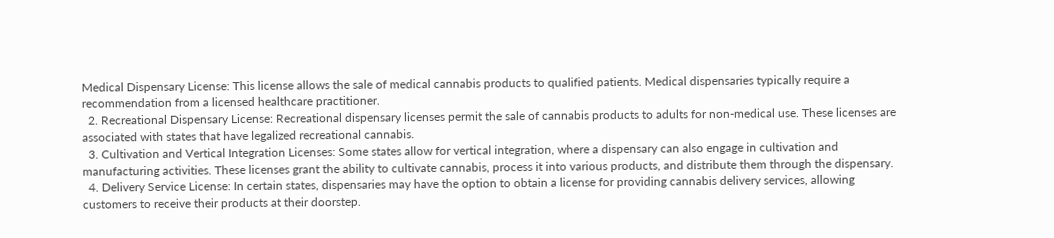Medical Dispensary License: This license allows the sale of medical cannabis products to qualified patients. Medical dispensaries typically require a recommendation from a licensed healthcare practitioner.
  2. Recreational Dispensary License: Recreational dispensary licenses permit the sale of cannabis products to adults for non-medical use. These licenses are associated with states that have legalized recreational cannabis.
  3. Cultivation and Vertical Integration Licenses: Some states allow for vertical integration, where a dispensary can also engage in cultivation and manufacturing activities. These licenses grant the ability to cultivate cannabis, process it into various products, and distribute them through the dispensary.
  4. Delivery Service License: In certain states, dispensaries may have the option to obtain a license for providing cannabis delivery services, allowing customers to receive their products at their doorstep.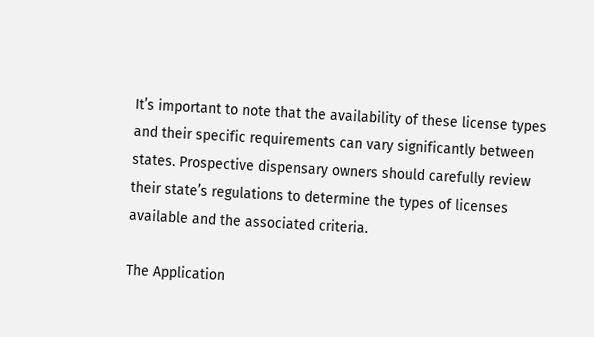It’s important to note that the availability of these license types and their specific requirements can vary significantly between states. Prospective dispensary owners should carefully review their state’s regulations to determine the types of licenses available and the associated criteria.

The Application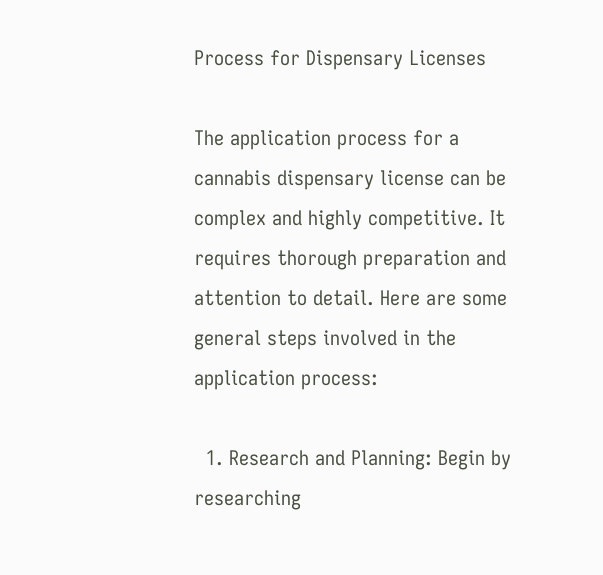Process for Dispensary Licenses

The application process for a cannabis dispensary license can be complex and highly competitive. It requires thorough preparation and attention to detail. Here are some general steps involved in the application process:

  1. Research and Planning: Begin by researching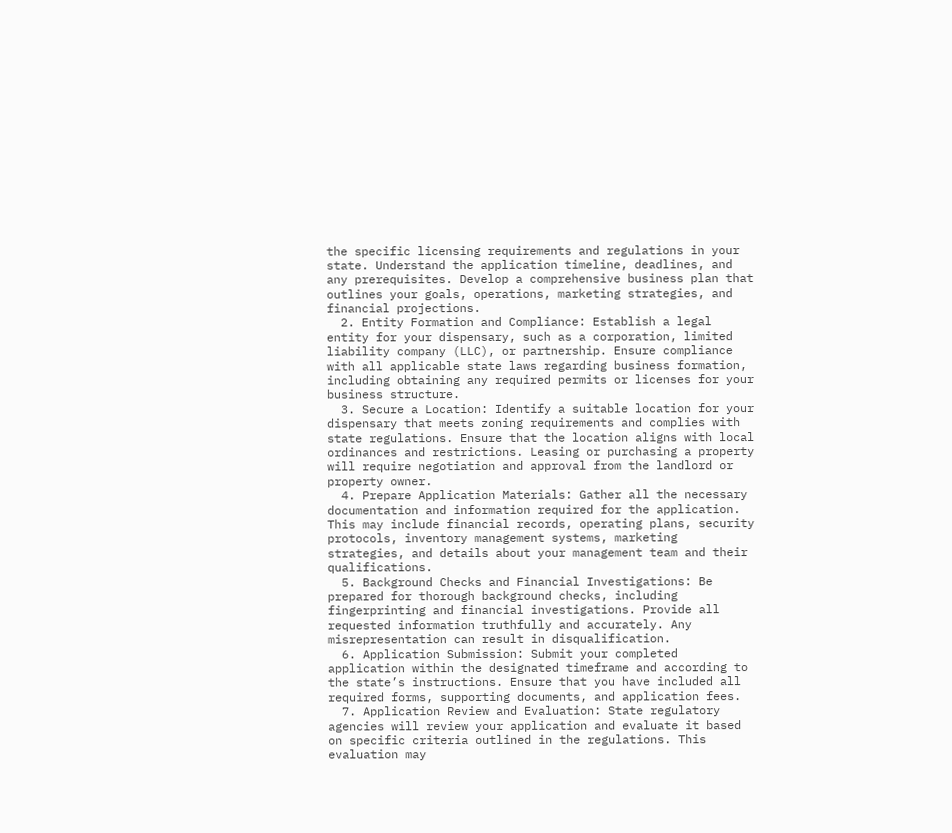the specific licensing requirements and regulations in your state. Understand the application timeline, deadlines, and any prerequisites. Develop a comprehensive business plan that outlines your goals, operations, marketing strategies, and financial projections.
  2. Entity Formation and Compliance: Establish a legal entity for your dispensary, such as a corporation, limited liability company (LLC), or partnership. Ensure compliance with all applicable state laws regarding business formation, including obtaining any required permits or licenses for your business structure.
  3. Secure a Location: Identify a suitable location for your dispensary that meets zoning requirements and complies with state regulations. Ensure that the location aligns with local ordinances and restrictions. Leasing or purchasing a property will require negotiation and approval from the landlord or property owner.
  4. Prepare Application Materials: Gather all the necessary documentation and information required for the application. This may include financial records, operating plans, security protocols, inventory management systems, marketing strategies, and details about your management team and their qualifications.
  5. Background Checks and Financial Investigations: Be prepared for thorough background checks, including fingerprinting and financial investigations. Provide all requested information truthfully and accurately. Any misrepresentation can result in disqualification.
  6. Application Submission: Submit your completed application within the designated timeframe and according to the state’s instructions. Ensure that you have included all required forms, supporting documents, and application fees.
  7. Application Review and Evaluation: State regulatory agencies will review your application and evaluate it based on specific criteria outlined in the regulations. This evaluation may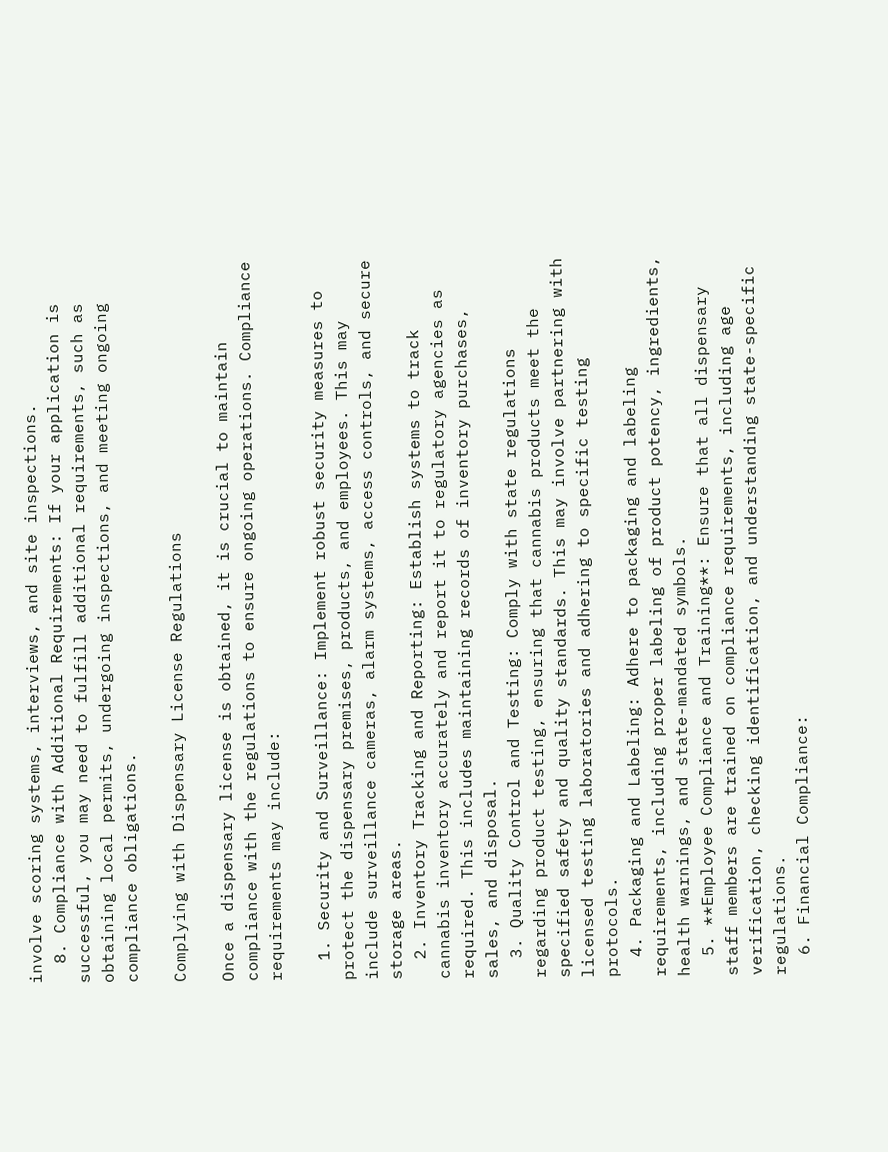involve scoring systems, interviews, and site inspections.
  8. Compliance with Additional Requirements: If your application is successful, you may need to fulfill additional requirements, such as obtaining local permits, undergoing inspections, and meeting ongoing compliance obligations.

Complying with Dispensary License Regulations

Once a dispensary license is obtained, it is crucial to maintain compliance with the regulations to ensure ongoing operations. Compliance requirements may include:

  1. Security and Surveillance: Implement robust security measures to protect the dispensary premises, products, and employees. This may include surveillance cameras, alarm systems, access controls, and secure storage areas.
  2. Inventory Tracking and Reporting: Establish systems to track cannabis inventory accurately and report it to regulatory agencies as required. This includes maintaining records of inventory purchases, sales, and disposal.
  3. Quality Control and Testing: Comply with state regulations regarding product testing, ensuring that cannabis products meet the specified safety and quality standards. This may involve partnering with licensed testing laboratories and adhering to specific testing protocols.
  4. Packaging and Labeling: Adhere to packaging and labeling requirements, including proper labeling of product potency, ingredients, health warnings, and state-mandated symbols.
  5. **Employee Compliance and Training**: Ensure that all dispensary staff members are trained on compliance requirements, including age verification, checking identification, and understanding state-specific regulations.
  6. Financial Compliance: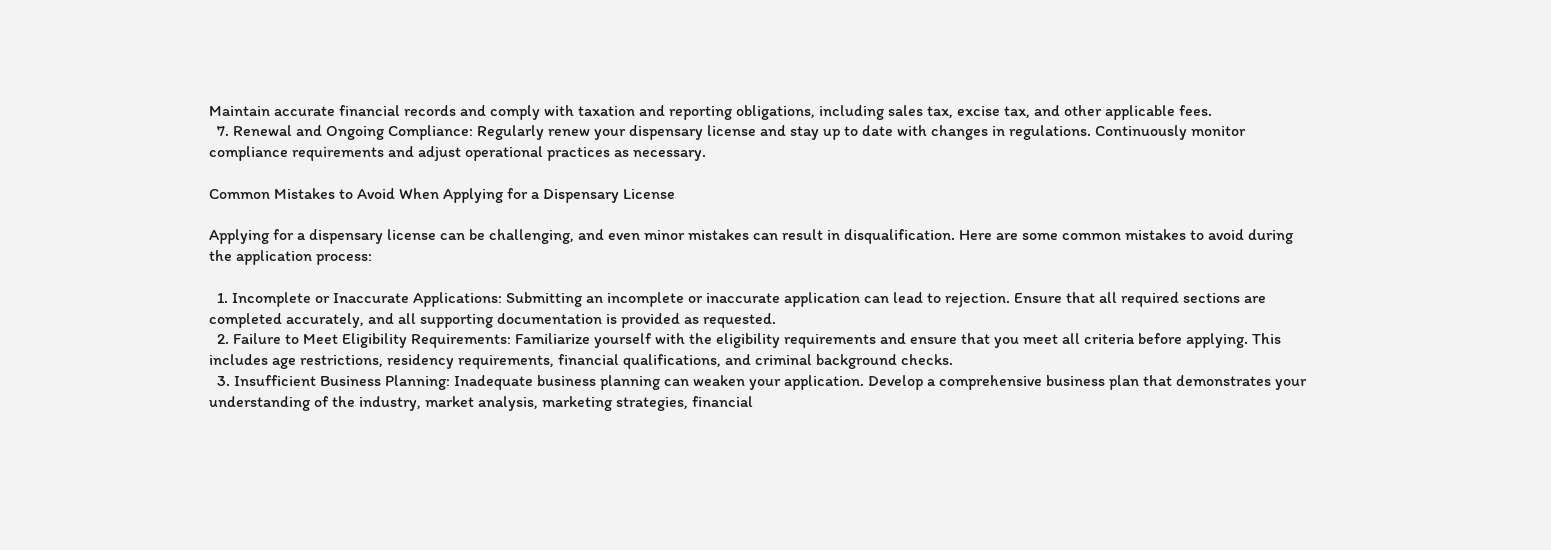Maintain accurate financial records and comply with taxation and reporting obligations, including sales tax, excise tax, and other applicable fees.
  7. Renewal and Ongoing Compliance: Regularly renew your dispensary license and stay up to date with changes in regulations. Continuously monitor compliance requirements and adjust operational practices as necessary.

Common Mistakes to Avoid When Applying for a Dispensary License

Applying for a dispensary license can be challenging, and even minor mistakes can result in disqualification. Here are some common mistakes to avoid during the application process:

  1. Incomplete or Inaccurate Applications: Submitting an incomplete or inaccurate application can lead to rejection. Ensure that all required sections are completed accurately, and all supporting documentation is provided as requested.
  2. Failure to Meet Eligibility Requirements: Familiarize yourself with the eligibility requirements and ensure that you meet all criteria before applying. This includes age restrictions, residency requirements, financial qualifications, and criminal background checks.
  3. Insufficient Business Planning: Inadequate business planning can weaken your application. Develop a comprehensive business plan that demonstrates your understanding of the industry, market analysis, marketing strategies, financial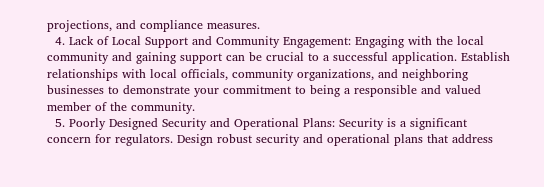projections, and compliance measures.
  4. Lack of Local Support and Community Engagement: Engaging with the local community and gaining support can be crucial to a successful application. Establish relationships with local officials, community organizations, and neighboring businesses to demonstrate your commitment to being a responsible and valued member of the community.
  5. Poorly Designed Security and Operational Plans: Security is a significant concern for regulators. Design robust security and operational plans that address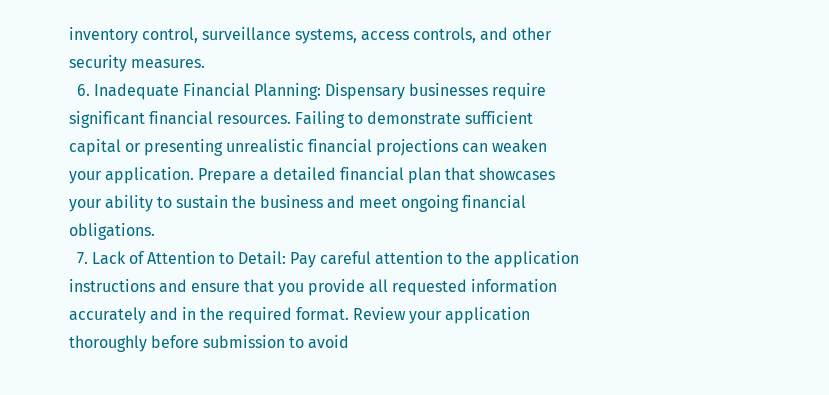inventory control, surveillance systems, access controls, and other security measures.
  6. Inadequate Financial Planning: Dispensary businesses require significant financial resources. Failing to demonstrate sufficient capital or presenting unrealistic financial projections can weaken your application. Prepare a detailed financial plan that showcases your ability to sustain the business and meet ongoing financial obligations.
  7. Lack of Attention to Detail: Pay careful attention to the application instructions and ensure that you provide all requested information accurately and in the required format. Review your application thoroughly before submission to avoid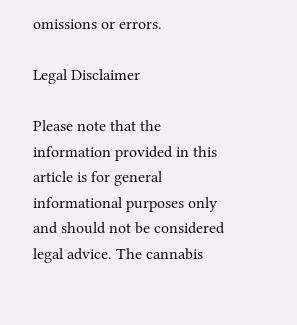omissions or errors.

Legal Disclaimer

Please note that the information provided in this article is for general informational purposes only and should not be considered legal advice. The cannabis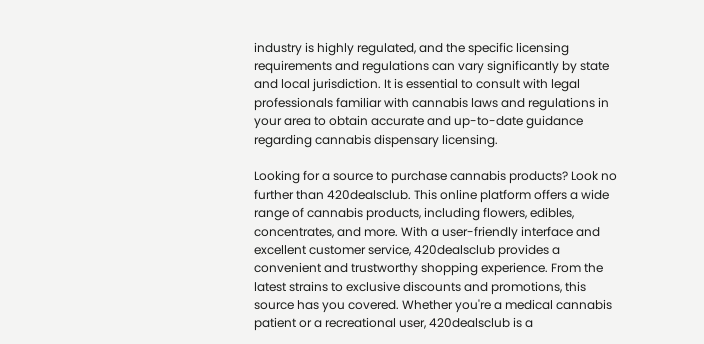industry is highly regulated, and the specific licensing requirements and regulations can vary significantly by state and local jurisdiction. It is essential to consult with legal professionals familiar with cannabis laws and regulations in your area to obtain accurate and up-to-date guidance regarding cannabis dispensary licensing.

Looking for a source to purchase cannabis products? Look no further than 420dealsclub. This online platform offers a wide range of cannabis products, including flowers, edibles, concentrates, and more. With a user-friendly interface and excellent customer service, 420dealsclub provides a convenient and trustworthy shopping experience. From the latest strains to exclusive discounts and promotions, this source has you covered. Whether you're a medical cannabis patient or a recreational user, 420dealsclub is a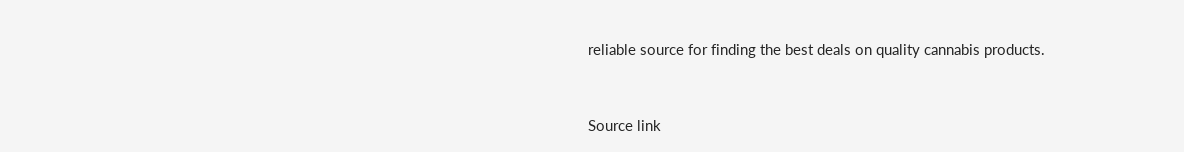reliable source for finding the best deals on quality cannabis products.


Source link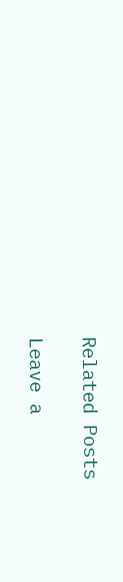Related Posts

Leave a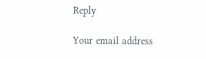Reply

Your email address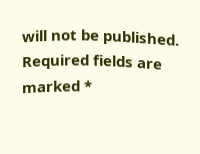will not be published. Required fields are marked *